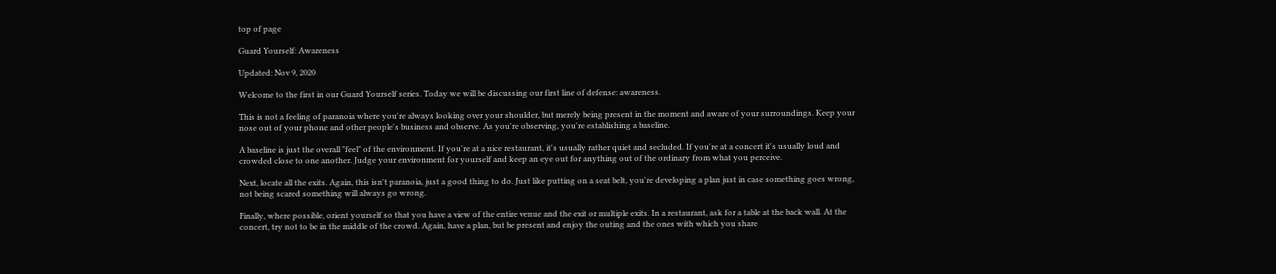top of page

Guard Yourself: Awareness

Updated: Nov 9, 2020

Welcome to the first in our Guard Yourself series. Today we will be discussing our first line of defense: awareness.

This is not a feeling of paranoia where you're always looking over your shoulder, but merely being present in the moment and aware of your surroundings. Keep your nose out of your phone and other people's business and observe. As you're observing, you're establishing a baseline.

A baseline is just the overall "feel" of the environment. If you're at a nice restaurant, it's usually rather quiet and secluded. If you're at a concert it's usually loud and crowded close to one another. Judge your environment for yourself and keep an eye out for anything out of the ordinary from what you perceive.

Next, locate all the exits. Again, this isn't paranoia, just a good thing to do. Just like putting on a seat belt, you're developing a plan just in case something goes wrong, not being scared something will always go wrong.

Finally, where possible, orient yourself so that you have a view of the entire venue and the exit or multiple exits. In a restaurant, ask for a table at the back wall. At the concert, try not to be in the middle of the crowd. Again, have a plan, but be present and enjoy the outing and the ones with which you share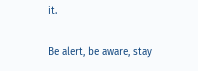it.

Be alert, be aware, stay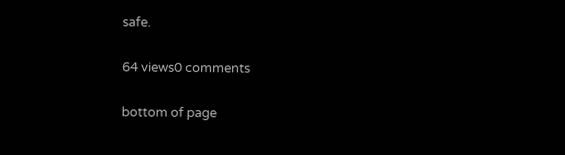safe.


64 views0 comments


bottom of page